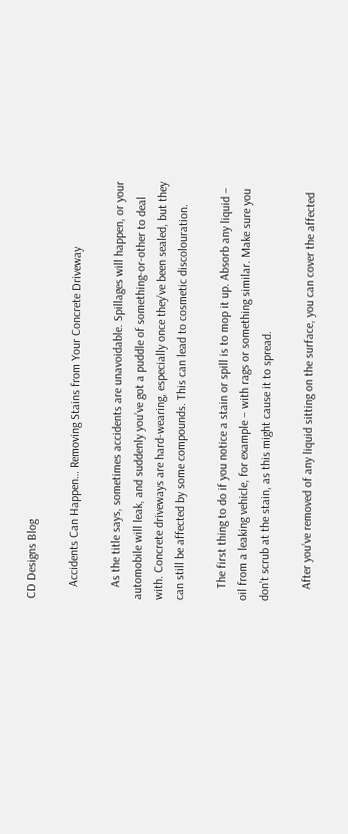CD Designs Blog

    Accidents Can Happen… Removing Stains from Your Concrete Driveway

    As the title says, sometimes accidents are unavoidable. Spillages will happen, or your automobile will leak, and suddenly you’ve got a puddle of something-or-other to deal with. Concrete driveways are hard-wearing, especially once they’ve been sealed, but they can still be affected by some compounds. This can lead to cosmetic discolouration.

    The first thing to do if you notice a stain or spill is to mop it up. Absorb any liquid – oil from a leaking vehicle, for example – with rags or something similar. Make sure you don’t scrub at the stain, as this might cause it to spread.

    After you’ve removed of any liquid sitting on the surface, you can cover the affected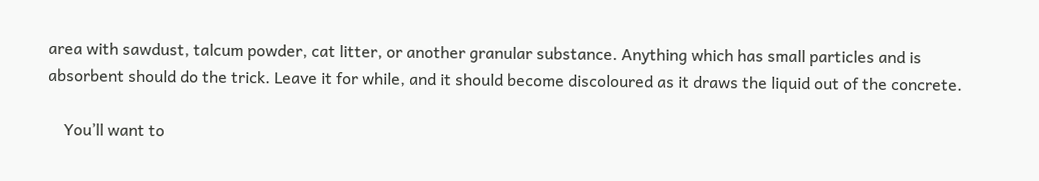area with sawdust, talcum powder, cat litter, or another granular substance. Anything which has small particles and is absorbent should do the trick. Leave it for while, and it should become discoloured as it draws the liquid out of the concrete.

    You’ll want to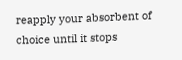reapply your absorbent of choice until it stops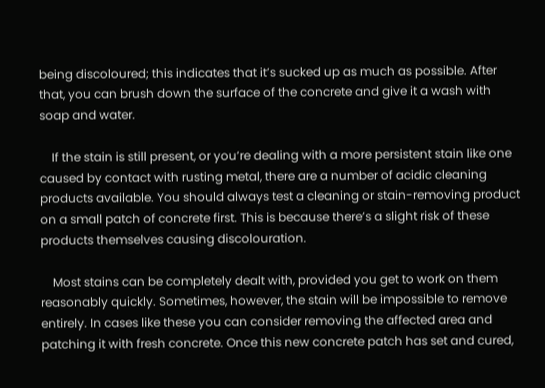being discoloured; this indicates that it’s sucked up as much as possible. After that, you can brush down the surface of the concrete and give it a wash with soap and water.

    If the stain is still present, or you’re dealing with a more persistent stain like one caused by contact with rusting metal, there are a number of acidic cleaning products available. You should always test a cleaning or stain-removing product on a small patch of concrete first. This is because there’s a slight risk of these products themselves causing discolouration.

    Most stains can be completely dealt with, provided you get to work on them reasonably quickly. Sometimes, however, the stain will be impossible to remove entirely. In cases like these you can consider removing the affected area and patching it with fresh concrete. Once this new concrete patch has set and cured,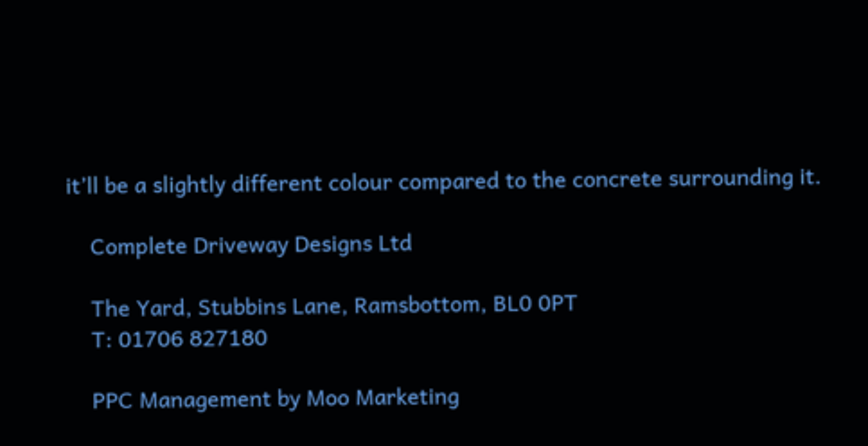it’ll be a slightly different colour compared to the concrete surrounding it.

    Complete Driveway Designs Ltd

    The Yard, Stubbins Lane, Ramsbottom, BL0 0PT
    T: 01706 827180

    PPC Management by Moo Marketing